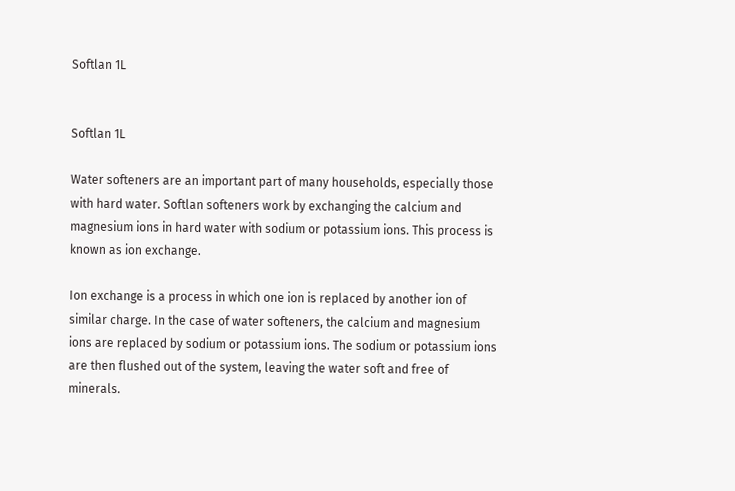Softlan 1L


Softlan 1L

Water softeners are an important part of many households, especially those with hard water. Softlan softeners work by exchanging the calcium and magnesium ions in hard water with sodium or potassium ions. This process is known as ion exchange.

Ion exchange is a process in which one ion is replaced by another ion of similar charge. In the case of water softeners, the calcium and magnesium ions are replaced by sodium or potassium ions. The sodium or potassium ions are then flushed out of the system, leaving the water soft and free of minerals.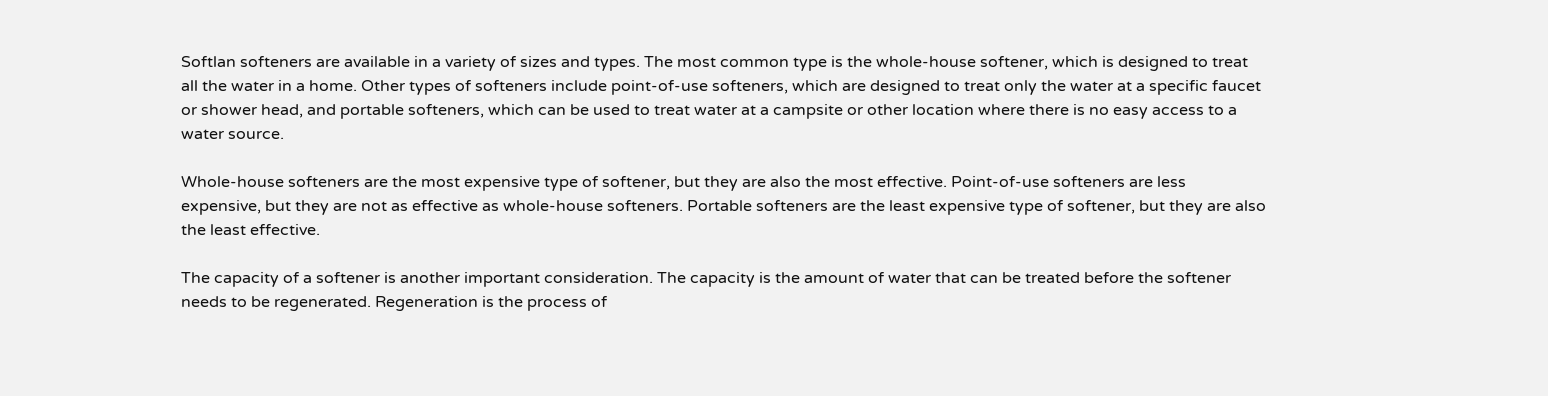Softlan softeners are available in a variety of sizes and types. The most common type is the whole-house softener, which is designed to treat all the water in a home. Other types of softeners include point-of-use softeners, which are designed to treat only the water at a specific faucet or shower head, and portable softeners, which can be used to treat water at a campsite or other location where there is no easy access to a water source.

Whole-house softeners are the most expensive type of softener, but they are also the most effective. Point-of-use softeners are less expensive, but they are not as effective as whole-house softeners. Portable softeners are the least expensive type of softener, but they are also the least effective.

The capacity of a softener is another important consideration. The capacity is the amount of water that can be treated before the softener needs to be regenerated. Regeneration is the process of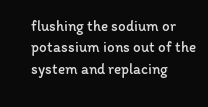flushing the sodium or potassium ions out of the system and replacing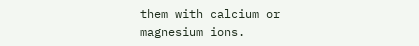them with calcium or magnesium ions.